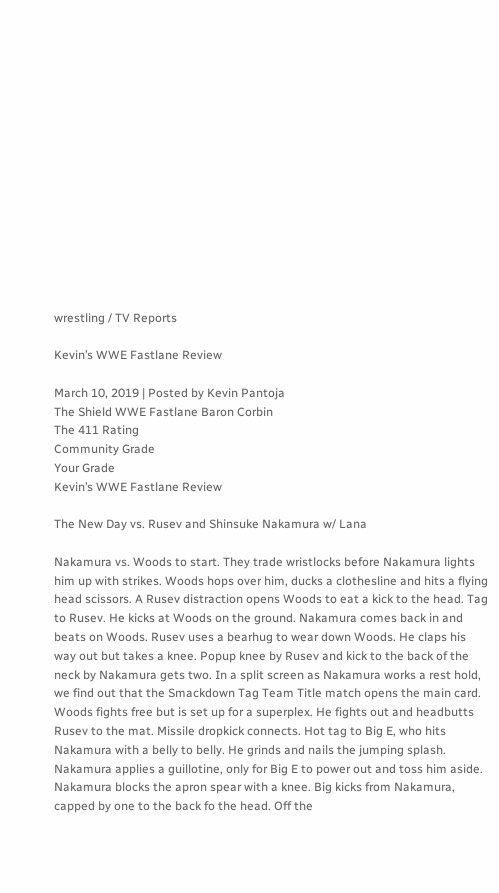wrestling / TV Reports

Kevin’s WWE Fastlane Review

March 10, 2019 | Posted by Kevin Pantoja
The Shield WWE Fastlane Baron Corbin
The 411 Rating
Community Grade
Your Grade
Kevin’s WWE Fastlane Review

The New Day vs. Rusev and Shinsuke Nakamura w/ Lana

Nakamura vs. Woods to start. They trade wristlocks before Nakamura lights him up with strikes. Woods hops over him, ducks a clothesline and hits a flying head scissors. A Rusev distraction opens Woods to eat a kick to the head. Tag to Rusev. He kicks at Woods on the ground. Nakamura comes back in and beats on Woods. Rusev uses a bearhug to wear down Woods. He claps his way out but takes a knee. Popup knee by Rusev and kick to the back of the neck by Nakamura gets two. In a split screen as Nakamura works a rest hold, we find out that the Smackdown Tag Team Title match opens the main card. Woods fights free but is set up for a superplex. He fights out and headbutts Rusev to the mat. Missile dropkick connects. Hot tag to Big E, who hits Nakamura with a belly to belly. He grinds and nails the jumping splash. Nakamura applies a guillotine, only for Big E to power out and toss him aside. Nakamura blocks the apron spear with a knee. Big kicks from Nakamura, capped by one to the back fo the head. Off the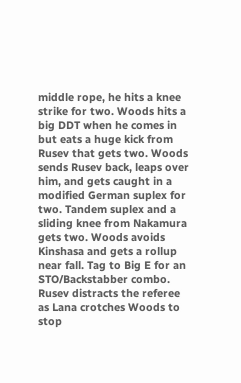middle rope, he hits a knee strike for two. Woods hits a big DDT when he comes in but eats a huge kick from Rusev that gets two. Woods sends Rusev back, leaps over him, and gets caught in a modified German suplex for two. Tandem suplex and a sliding knee from Nakamura gets two. Woods avoids Kinshasa and gets a rollup near fall. Tag to Big E for an STO/Backstabber combo. Rusev distracts the referee as Lana crotches Woods to stop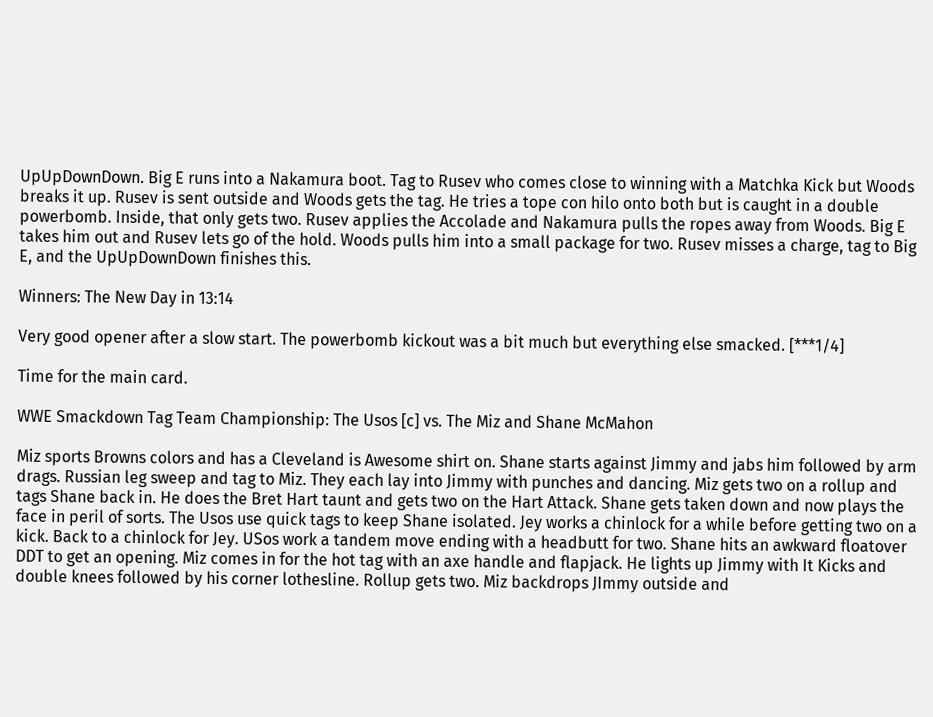UpUpDownDown. Big E runs into a Nakamura boot. Tag to Rusev who comes close to winning with a Matchka Kick but Woods breaks it up. Rusev is sent outside and Woods gets the tag. He tries a tope con hilo onto both but is caught in a double powerbomb. Inside, that only gets two. Rusev applies the Accolade and Nakamura pulls the ropes away from Woods. Big E takes him out and Rusev lets go of the hold. Woods pulls him into a small package for two. Rusev misses a charge, tag to Big E, and the UpUpDownDown finishes this.

Winners: The New Day in 13:14

Very good opener after a slow start. The powerbomb kickout was a bit much but everything else smacked. [***1/4]

Time for the main card.

WWE Smackdown Tag Team Championship: The Usos [c] vs. The Miz and Shane McMahon

Miz sports Browns colors and has a Cleveland is Awesome shirt on. Shane starts against Jimmy and jabs him followed by arm drags. Russian leg sweep and tag to Miz. They each lay into Jimmy with punches and dancing. Miz gets two on a rollup and tags Shane back in. He does the Bret Hart taunt and gets two on the Hart Attack. Shane gets taken down and now plays the face in peril of sorts. The Usos use quick tags to keep Shane isolated. Jey works a chinlock for a while before getting two on a kick. Back to a chinlock for Jey. USos work a tandem move ending with a headbutt for two. Shane hits an awkward floatover DDT to get an opening. Miz comes in for the hot tag with an axe handle and flapjack. He lights up Jimmy with It Kicks and double knees followed by his corner lothesline. Rollup gets two. Miz backdrops JImmy outside and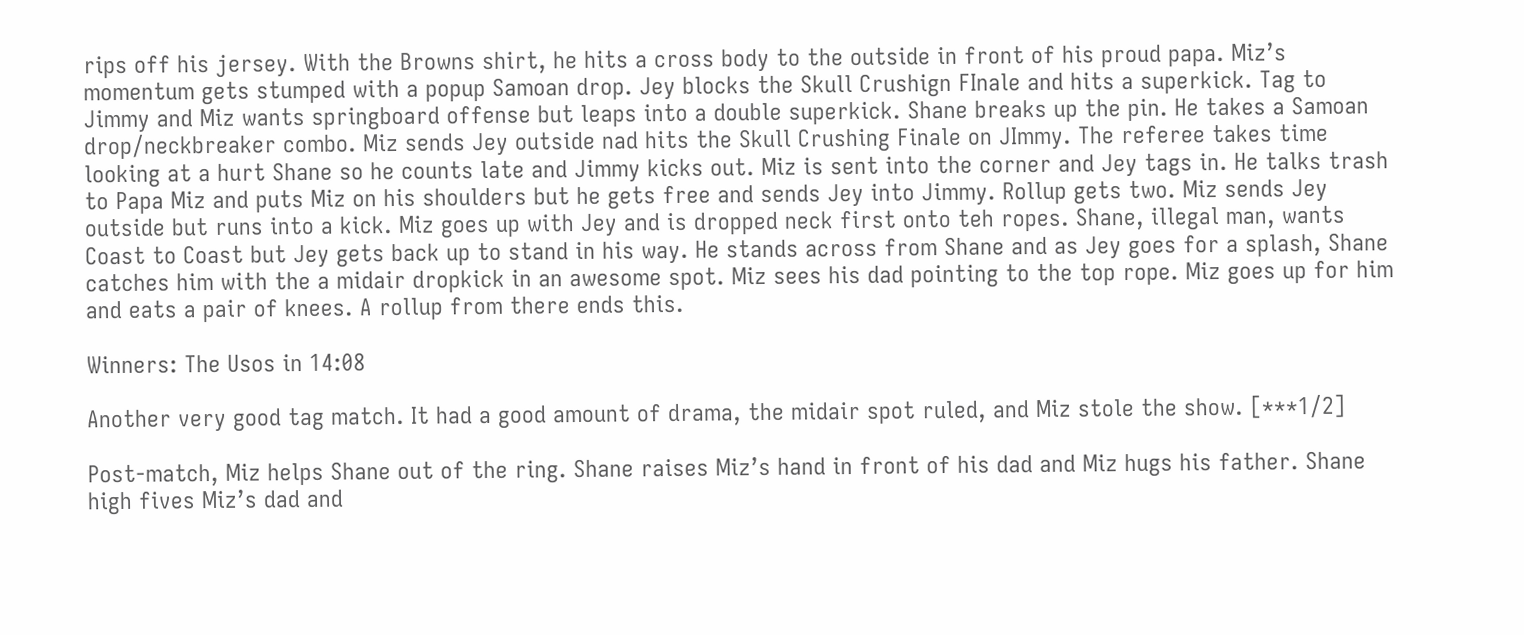rips off his jersey. With the Browns shirt, he hits a cross body to the outside in front of his proud papa. Miz’s momentum gets stumped with a popup Samoan drop. Jey blocks the Skull Crushign FInale and hits a superkick. Tag to Jimmy and Miz wants springboard offense but leaps into a double superkick. Shane breaks up the pin. He takes a Samoan drop/neckbreaker combo. Miz sends Jey outside nad hits the Skull Crushing Finale on JImmy. The referee takes time looking at a hurt Shane so he counts late and Jimmy kicks out. Miz is sent into the corner and Jey tags in. He talks trash to Papa Miz and puts Miz on his shoulders but he gets free and sends Jey into Jimmy. Rollup gets two. Miz sends Jey outside but runs into a kick. Miz goes up with Jey and is dropped neck first onto teh ropes. Shane, illegal man, wants Coast to Coast but Jey gets back up to stand in his way. He stands across from Shane and as Jey goes for a splash, Shane catches him with the a midair dropkick in an awesome spot. Miz sees his dad pointing to the top rope. Miz goes up for him and eats a pair of knees. A rollup from there ends this.

Winners: The Usos in 14:08

Another very good tag match. It had a good amount of drama, the midair spot ruled, and Miz stole the show. [***1/2]

Post-match, Miz helps Shane out of the ring. Shane raises Miz’s hand in front of his dad and Miz hugs his father. Shane high fives Miz’s dad and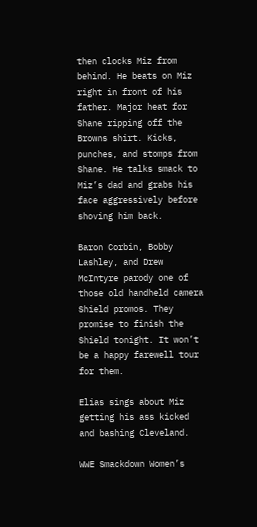then clocks Miz from behind. He beats on Miz right in front of his father. Major heat for Shane ripping off the Browns shirt. Kicks, punches, and stomps from Shane. He talks smack to Miz’s dad and grabs his face aggressively before shoving him back.

Baron Corbin, Bobby Lashley, and Drew McIntyre parody one of those old handheld camera Shield promos. They promise to finish the Shield tonight. It won’t be a happy farewell tour for them.

Elias sings about Miz getting his ass kicked and bashing Cleveland.

WWE Smackdown Women’s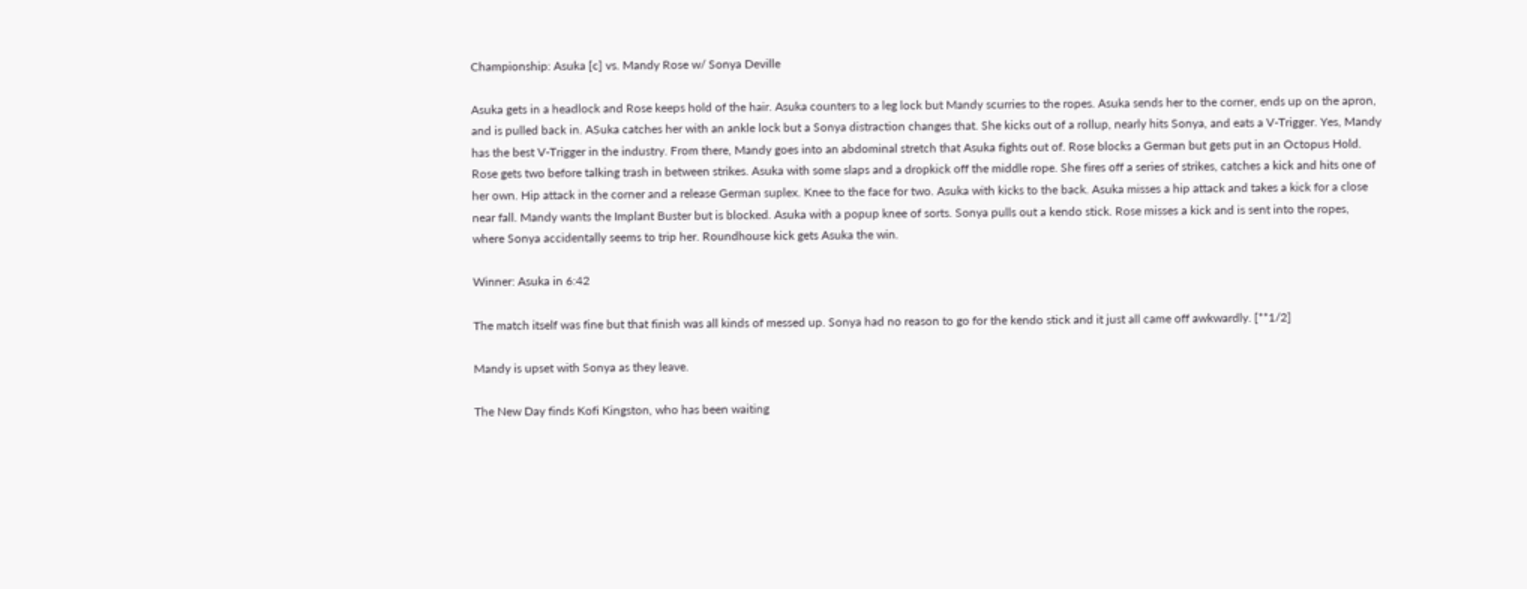Championship: Asuka [c] vs. Mandy Rose w/ Sonya Deville

Asuka gets in a headlock and Rose keeps hold of the hair. Asuka counters to a leg lock but Mandy scurries to the ropes. Asuka sends her to the corner, ends up on the apron, and is pulled back in. ASuka catches her with an ankle lock but a Sonya distraction changes that. She kicks out of a rollup, nearly hits Sonya, and eats a V-Trigger. Yes, Mandy has the best V-Trigger in the industry. From there, Mandy goes into an abdominal stretch that Asuka fights out of. Rose blocks a German but gets put in an Octopus Hold. Rose gets two before talking trash in between strikes. Asuka with some slaps and a dropkick off the middle rope. She fires off a series of strikes, catches a kick and hits one of her own. Hip attack in the corner and a release German suplex. Knee to the face for two. Asuka with kicks to the back. Asuka misses a hip attack and takes a kick for a close near fall. Mandy wants the Implant Buster but is blocked. Asuka with a popup knee of sorts. Sonya pulls out a kendo stick. Rose misses a kick and is sent into the ropes, where Sonya accidentally seems to trip her. Roundhouse kick gets Asuka the win.

Winner: Asuka in 6:42

The match itself was fine but that finish was all kinds of messed up. Sonya had no reason to go for the kendo stick and it just all came off awkwardly. [**1/2]

Mandy is upset with Sonya as they leave.

The New Day finds Kofi Kingston, who has been waiting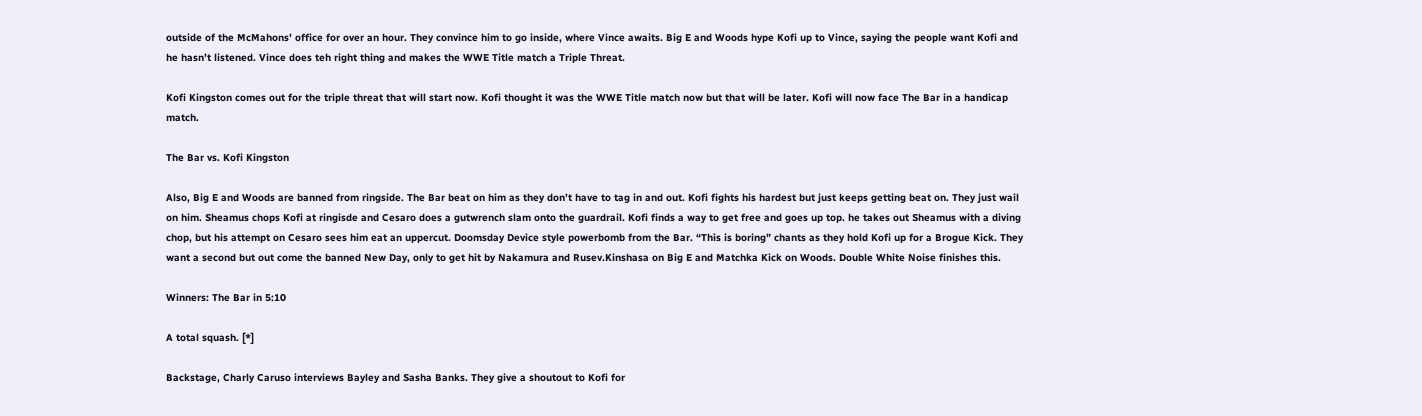outside of the McMahons’ office for over an hour. They convince him to go inside, where Vince awaits. Big E and Woods hype Kofi up to Vince, saying the people want Kofi and he hasn’t listened. Vince does teh right thing and makes the WWE Title match a Triple Threat.

Kofi Kingston comes out for the triple threat that will start now. Kofi thought it was the WWE Title match now but that will be later. Kofi will now face The Bar in a handicap match.

The Bar vs. Kofi Kingston

Also, Big E and Woods are banned from ringside. The Bar beat on him as they don’t have to tag in and out. Kofi fights his hardest but just keeps getting beat on. They just wail on him. Sheamus chops Kofi at ringisde and Cesaro does a gutwrench slam onto the guardrail. Kofi finds a way to get free and goes up top. he takes out Sheamus with a diving chop, but his attempt on Cesaro sees him eat an uppercut. Doomsday Device style powerbomb from the Bar. “This is boring” chants as they hold Kofi up for a Brogue Kick. They want a second but out come the banned New Day, only to get hit by Nakamura and Rusev.Kinshasa on Big E and Matchka Kick on Woods. Double White Noise finishes this.

Winners: The Bar in 5:10

A total squash. [*]

Backstage, Charly Caruso interviews Bayley and Sasha Banks. They give a shoutout to Kofi for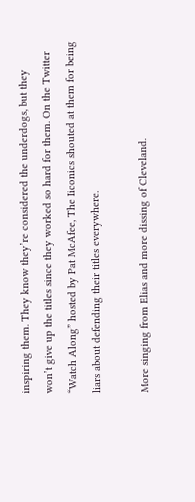inspiring them. They know they’re considered the underdogs, but they won’t give up the titles since they worked so hard for them. On the Twitter “Watch Along” hosted by Pat McAfee, The Iiconics shouted at them for being liars about defending their titles everywhere.

More singing from Elias and more dissing of Cleveland.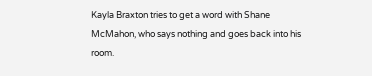Kayla Braxton tries to get a word with Shane McMahon, who says nothing and goes back into his room.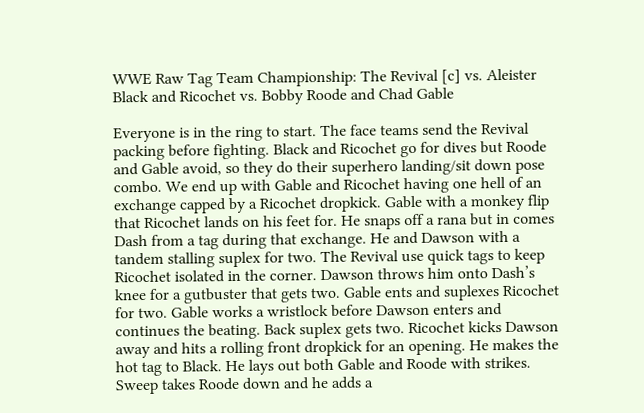WWE Raw Tag Team Championship: The Revival [c] vs. Aleister Black and Ricochet vs. Bobby Roode and Chad Gable

Everyone is in the ring to start. The face teams send the Revival packing before fighting. Black and Ricochet go for dives but Roode and Gable avoid, so they do their superhero landing/sit down pose combo. We end up with Gable and Ricochet having one hell of an exchange capped by a Ricochet dropkick. Gable with a monkey flip that Ricochet lands on his feet for. He snaps off a rana but in comes Dash from a tag during that exchange. He and Dawson with a tandem stalling suplex for two. The Revival use quick tags to keep Ricochet isolated in the corner. Dawson throws him onto Dash’s knee for a gutbuster that gets two. Gable ents and suplexes Ricochet for two. Gable works a wristlock before Dawson enters and continues the beating. Back suplex gets two. Ricochet kicks Dawson away and hits a rolling front dropkick for an opening. He makes the hot tag to Black. He lays out both Gable and Roode with strikes. Sweep takes Roode down and he adds a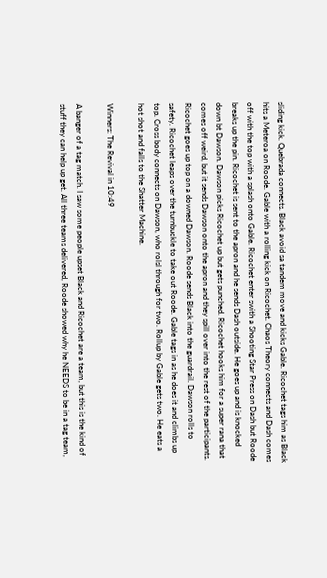sliding kick. Quebrada connects. Black avoid sa tandem move and kicks Gable. Ricochet tags him as Black hits a Meteroa on Roode. Gable with a rolling kick on Ricochet. Chaos Theory connects and Dash comes off with the top with a splash onto Gable. Ricochet enter swith a Shooting Star Press on Dash but Roode breaks up the pin. Ricochet is sent to the apron and he sends Dash outside. He goes up and is knocked down bt Dawson. Dawson picks Ricochet up but gets punched. Ricochet hooks him for a super rana that comes off weird, but it sends Dawson onto the apron and they spill over into the rest of the participants. Ricochet goes up top on a downed Dawson. Roode sends Black into the guardrail. Dawson rolls to safety. Ricochet leaps over the turnbuckle to take out Roode. Gable tags in as he does it and climbs up top. Cross body connects on Dawson, who rolsl through for two. Rollup by Gable gets two. He eats a hot shot and falls to the Shatter Machine.

Winners: The Revival in 10:49

A banger of a tag match. I saw some people upset Black and Ricochet are a team, but this is the kind of stuff they can help up get. All three teams delivered, Roode showed why he NEEDS to be in a tag team,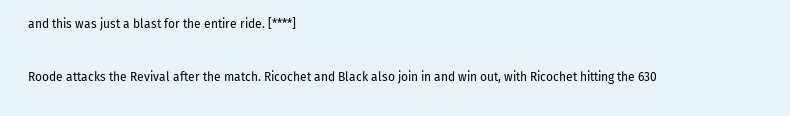and this was just a blast for the entire ride. [****]

Roode attacks the Revival after the match. Ricochet and Black also join in and win out, with Ricochet hitting the 630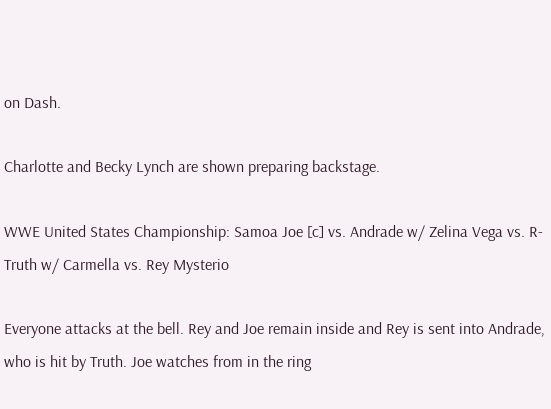on Dash.

Charlotte and Becky Lynch are shown preparing backstage.

WWE United States Championship: Samoa Joe [c] vs. Andrade w/ Zelina Vega vs. R-Truth w/ Carmella vs. Rey Mysterio

Everyone attacks at the bell. Rey and Joe remain inside and Rey is sent into Andrade, who is hit by Truth. Joe watches from in the ring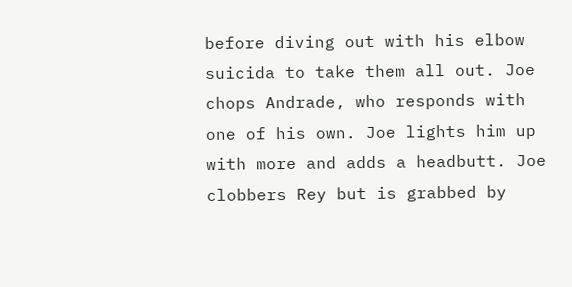before diving out with his elbow suicida to take them all out. Joe chops Andrade, who responds with one of his own. Joe lights him up with more and adds a headbutt. Joe clobbers Rey but is grabbed by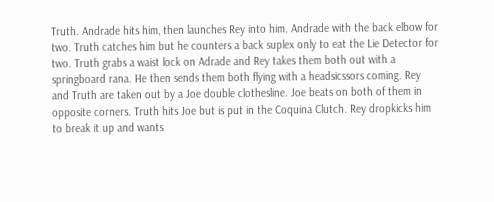Truth. Andrade hits him, then launches Rey into him. Andrade with the back elbow for two. Truth catches him but he counters a back suplex only to eat the Lie Detector for two. Truth grabs a waist lock on Adrade and Rey takes them both out with a springboard rana. He then sends them both flying with a headsicssors coming. Rey and Truth are taken out by a Joe double clothesline. Joe beats on both of them in opposite corners. Truth hits Joe but is put in the Coquina Clutch. Rey dropkicks him to break it up and wants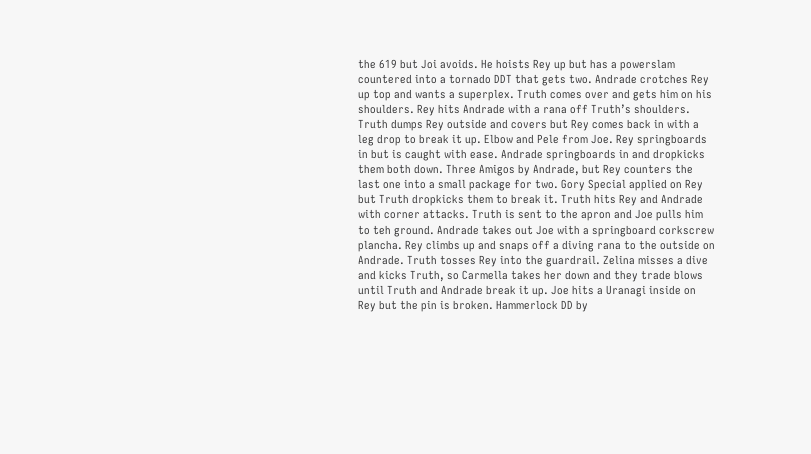the 619 but Joi avoids. He hoists Rey up but has a powerslam countered into a tornado DDT that gets two. Andrade crotches Rey up top and wants a superplex. Truth comes over and gets him on his shoulders. Rey hits Andrade with a rana off Truth’s shoulders. Truth dumps Rey outside and covers but Rey comes back in with a leg drop to break it up. Elbow and Pele from Joe. Rey springboards in but is caught with ease. Andrade springboards in and dropkicks them both down. Three Amigos by Andrade, but Rey counters the last one into a small package for two. Gory Special applied on Rey but Truth dropkicks them to break it. Truth hits Rey and Andrade with corner attacks. Truth is sent to the apron and Joe pulls him to teh ground. Andrade takes out Joe with a springboard corkscrew plancha. Rey climbs up and snaps off a diving rana to the outside on Andrade. Truth tosses Rey into the guardrail. Zelina misses a dive and kicks Truth, so Carmella takes her down and they trade blows until Truth and Andrade break it up. Joe hits a Uranagi inside on Rey but the pin is broken. Hammerlock DD by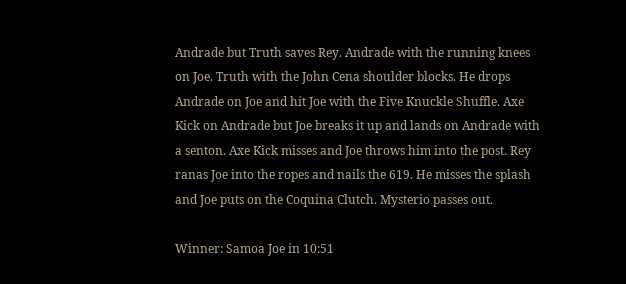Andrade but Truth saves Rey. Andrade with the running knees on Joe. Truth with the John Cena shoulder blocks. He drops Andrade on Joe and hit Joe with the Five Knuckle Shuffle. Axe Kick on Andrade but Joe breaks it up and lands on Andrade with a senton. Axe Kick misses and Joe throws him into the post. Rey ranas Joe into the ropes and nails the 619. He misses the splash and Joe puts on the Coquina Clutch. Mysterio passes out.

Winner: Samoa Joe in 10:51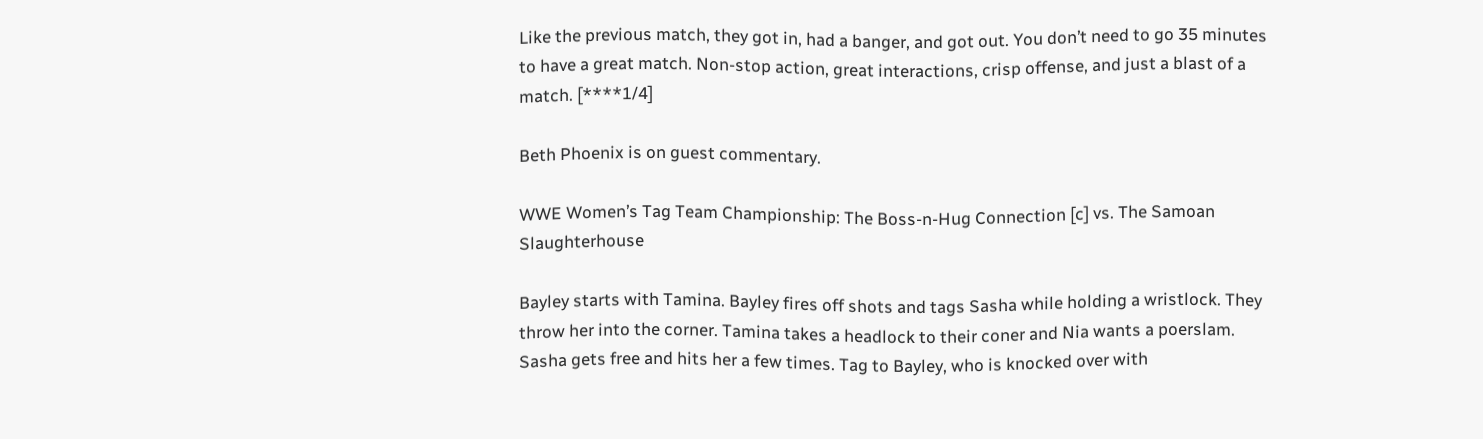Like the previous match, they got in, had a banger, and got out. You don’t need to go 35 minutes to have a great match. Non-stop action, great interactions, crisp offense, and just a blast of a match. [****1/4]

Beth Phoenix is on guest commentary.

WWE Women’s Tag Team Championship: The Boss-n-Hug Connection [c] vs. The Samoan Slaughterhouse

Bayley starts with Tamina. Bayley fires off shots and tags Sasha while holding a wristlock. They throw her into the corner. Tamina takes a headlock to their coner and Nia wants a poerslam. Sasha gets free and hits her a few times. Tag to Bayley, who is knocked over with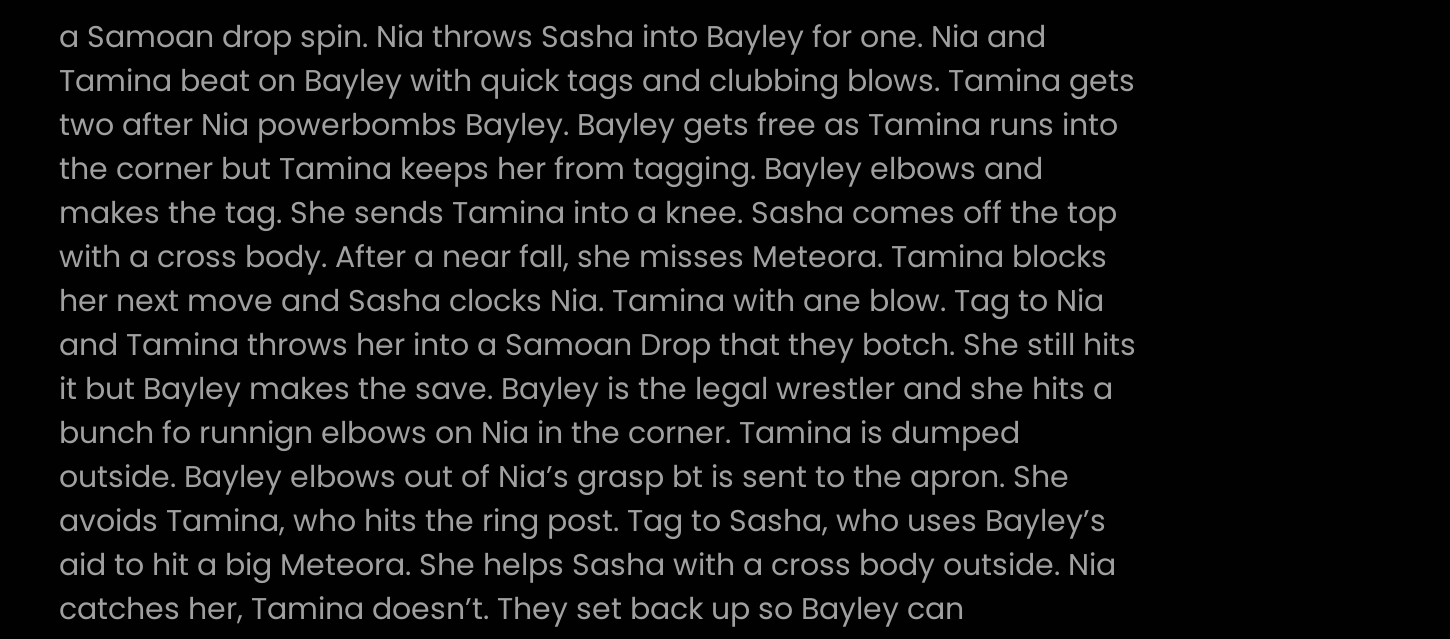a Samoan drop spin. Nia throws Sasha into Bayley for one. Nia and Tamina beat on Bayley with quick tags and clubbing blows. Tamina gets two after Nia powerbombs Bayley. Bayley gets free as Tamina runs into the corner but Tamina keeps her from tagging. Bayley elbows and makes the tag. She sends Tamina into a knee. Sasha comes off the top with a cross body. After a near fall, she misses Meteora. Tamina blocks her next move and Sasha clocks Nia. Tamina with ane blow. Tag to Nia and Tamina throws her into a Samoan Drop that they botch. She still hits it but Bayley makes the save. Bayley is the legal wrestler and she hits a bunch fo runnign elbows on Nia in the corner. Tamina is dumped outside. Bayley elbows out of Nia’s grasp bt is sent to the apron. She avoids Tamina, who hits the ring post. Tag to Sasha, who uses Bayley’s aid to hit a big Meteora. She helps Sasha with a cross body outside. Nia catches her, Tamina doesn’t. They set back up so Bayley can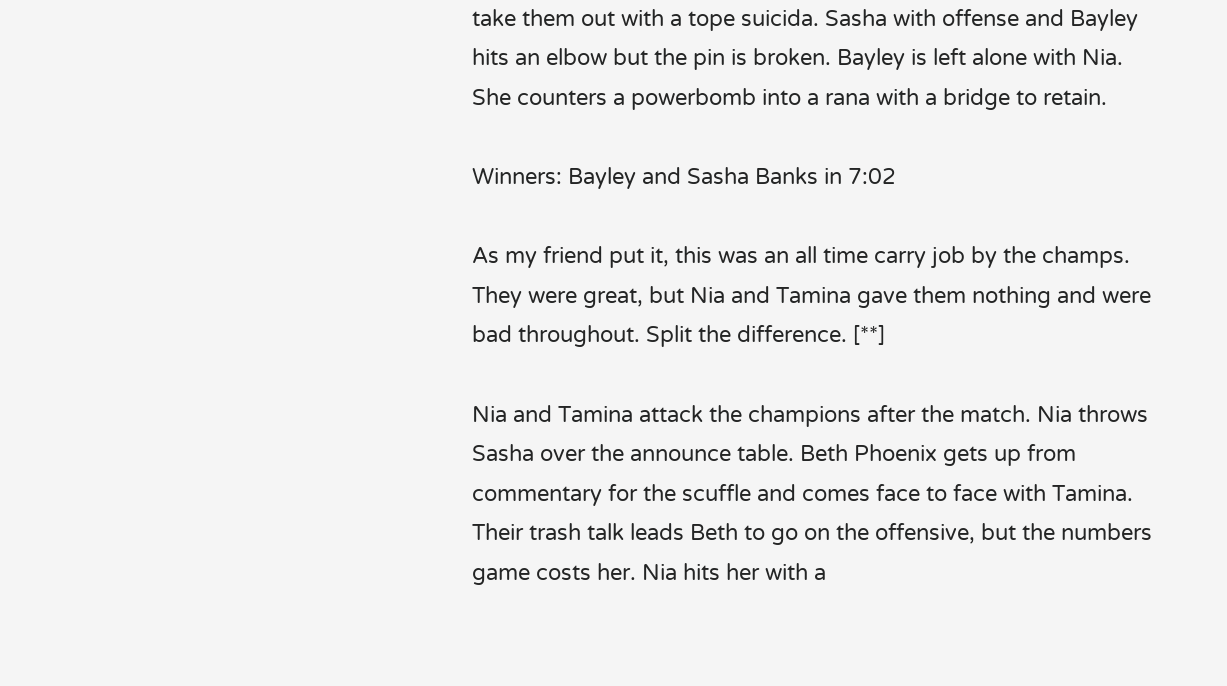take them out with a tope suicida. Sasha with offense and Bayley hits an elbow but the pin is broken. Bayley is left alone with Nia. She counters a powerbomb into a rana with a bridge to retain.

Winners: Bayley and Sasha Banks in 7:02

As my friend put it, this was an all time carry job by the champs. They were great, but Nia and Tamina gave them nothing and were bad throughout. Split the difference. [**]

Nia and Tamina attack the champions after the match. Nia throws Sasha over the announce table. Beth Phoenix gets up from commentary for the scuffle and comes face to face with Tamina. Their trash talk leads Beth to go on the offensive, but the numbers game costs her. Nia hits her with a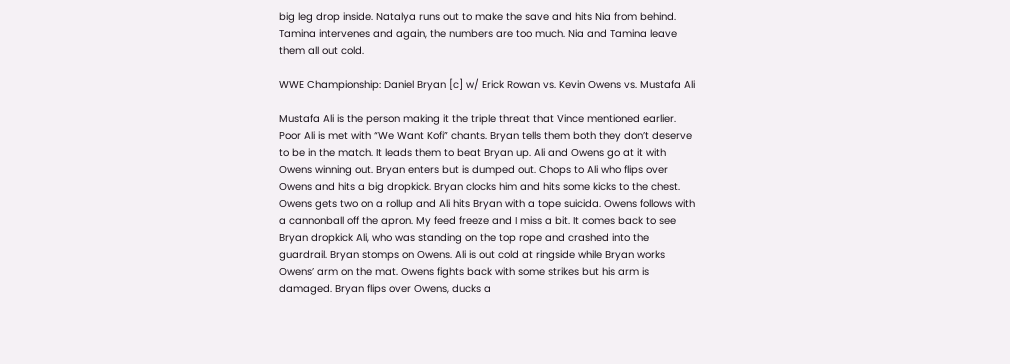big leg drop inside. Natalya runs out to make the save and hits Nia from behind. Tamina intervenes and again, the numbers are too much. Nia and Tamina leave them all out cold.

WWE Championship: Daniel Bryan [c] w/ Erick Rowan vs. Kevin Owens vs. Mustafa Ali

Mustafa Ali is the person making it the triple threat that Vince mentioned earlier. Poor Ali is met with “We Want Kofi” chants. Bryan tells them both they don’t deserve to be in the match. It leads them to beat Bryan up. Ali and Owens go at it with Owens winning out. Bryan enters but is dumped out. Chops to Ali who flips over Owens and hits a big dropkick. Bryan clocks him and hits some kicks to the chest. Owens gets two on a rollup and Ali hits Bryan with a tope suicida. Owens follows with a cannonball off the apron. My feed freeze and I miss a bit. It comes back to see Bryan dropkick Ali, who was standing on the top rope and crashed into the guardrail. Bryan stomps on Owens. Ali is out cold at ringside while Bryan works Owens’ arm on the mat. Owens fights back with some strikes but his arm is damaged. Bryan flips over Owens, ducks a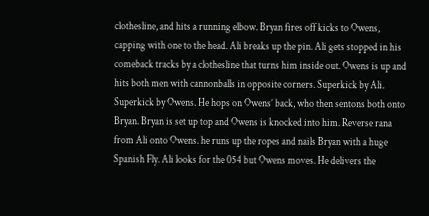clothesline, and hits a running elbow. Bryan fires off kicks to Owens, capping with one to the head. Ali breaks up the pin. Ali gets stopped in his comeback tracks by a clothesline that turns him inside out. Owens is up and hits both men with cannonballs in opposite corners. Superkick by Ali. Superkick by Owens. He hops on Owens’ back, who then sentons both onto Bryan. Bryan is set up top and Owens is knocked into him. Reverse rana from Ali onto Owens. he runs up the ropes and nails Bryan with a huge Spanish Fly. Ali looks for the 054 but Owens moves. He delivers the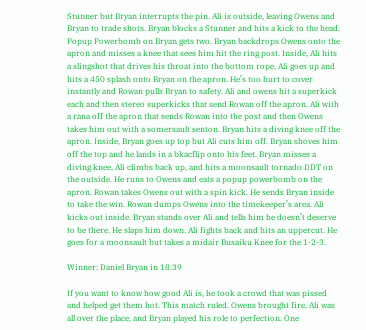Stunner but Bryan interrupts the pin. Ali is outside, leaving Owens and Bryan to trade shots. Bryan blocks a Stunner and hits a kick to the head. Popup Powerbomb on Bryan gets two. Bryan backdrops Owens onto the apron and misses a knee that sees him hit the ring post. Inside, Ali hits a slingshot that drives his throat into the bottom rope. Ali goes up and hits a 450 splash onto Bryan on the apron. He’s too hurt to cover instantly and Rowan pulls Bryan to safety. Ali and owens hit a superkick each and then stereo superkicks that send Rowan off the apron. Ali with a rana off the apron that sends Rowan into the post and then Owens takes him out with a somersault senton. Bryan hits a diving knee off the apron. Inside, Bryan goes up top but Ali cuts him off. Bryan shoves him off the top and he lands in a bkacflip onto his feet. Bryan misses a diving knee, Ali climbs back up, and hits a moonsault tornado DDT on the outside. He runs to Owens and eats a popup powerbomb on the apron. Rowan takes Owens out with a spin kick. He sends Bryan inside to take the win. Rowan dumps Owens into the timekeeper’s area. Ali kicks out inside. Bryan stands over Ali and tells him he doesn’t deserve to be there. He slaps him down. Ali fights back and hits an uppercut. He goes for a moonsault but takes a midair Busaiku Knee for the 1-2-3.

Winner: Daniel Bryan in 18:39

If you want to know how good Ali is, he took a crowd that was pissed and helped get them hot. This match ruled. Owens brought fire, Ali was all over the place, and Bryan played his role to perfection. One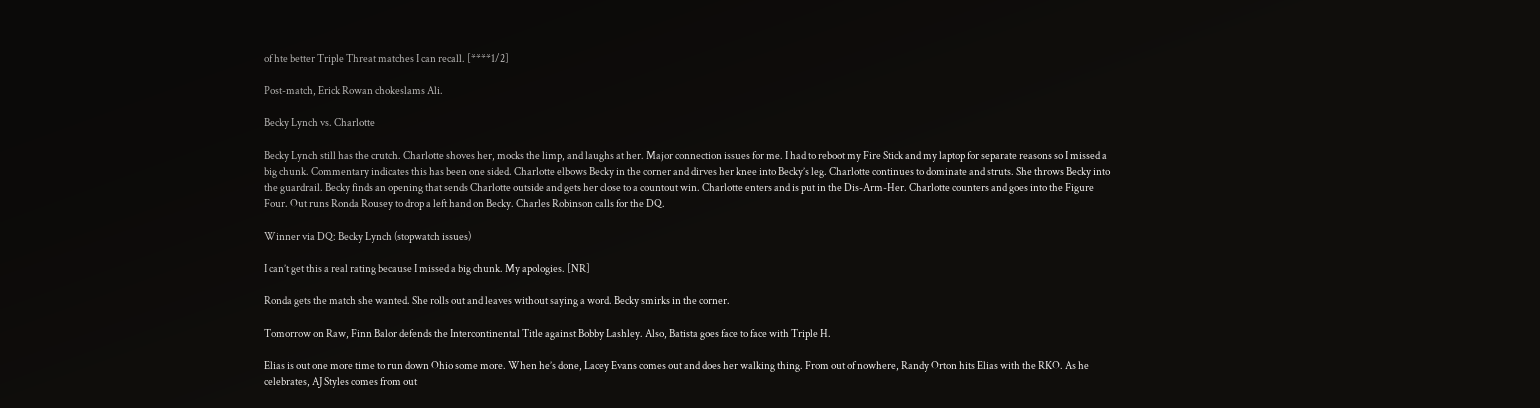of hte better Triple Threat matches I can recall. [****1/2]

Post-match, Erick Rowan chokeslams Ali.

Becky Lynch vs. Charlotte

Becky Lynch still has the crutch. Charlotte shoves her, mocks the limp, and laughs at her. Major connection issues for me. I had to reboot my Fire Stick and my laptop for separate reasons so I missed a big chunk. Commentary indicates this has been one sided. Charlotte elbows Becky in the corner and dirves her knee into Becky’s leg. Charlotte continues to dominate and struts. She throws Becky into the guardrail. Becky finds an opening that sends Charlotte outside and gets her close to a countout win. Charlotte enters and is put in the Dis-Arm-Her. Charlotte counters and goes into the Figure Four. Out runs Ronda Rousey to drop a left hand on Becky. Charles Robinson calls for the DQ.

Winner via DQ: Becky Lynch (stopwatch issues)

I can’t get this a real rating because I missed a big chunk. My apologies. [NR]

Ronda gets the match she wanted. She rolls out and leaves without saying a word. Becky smirks in the corner.

Tomorrow on Raw, Finn Balor defends the Intercontinental Title against Bobby Lashley. Also, Batista goes face to face with Triple H.

Elias is out one more time to run down Ohio some more. When he’s done, Lacey Evans comes out and does her walking thing. From out of nowhere, Randy Orton hits Elias with the RKO. As he celebrates, AJ Styles comes from out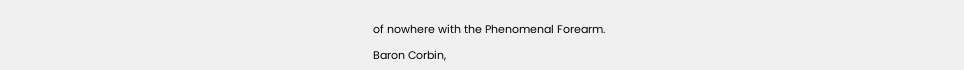of nowhere with the Phenomenal Forearm.

Baron Corbin,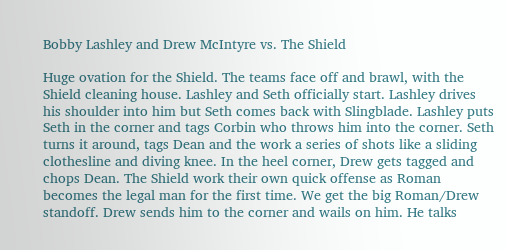Bobby Lashley and Drew McIntyre vs. The Shield

Huge ovation for the Shield. The teams face off and brawl, with the Shield cleaning house. Lashley and Seth officially start. Lashley drives his shoulder into him but Seth comes back with Slingblade. Lashley puts Seth in the corner and tags Corbin who throws him into the corner. Seth turns it around, tags Dean and the work a series of shots like a sliding clothesline and diving knee. In the heel corner, Drew gets tagged and chops Dean. The Shield work their own quick offense as Roman becomes the legal man for the first time. We get the big Roman/Drew standoff. Drew sends him to the corner and wails on him. He talks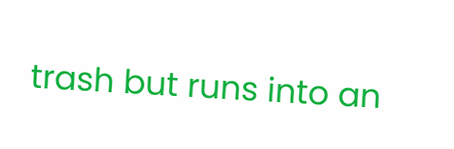trash but runs into an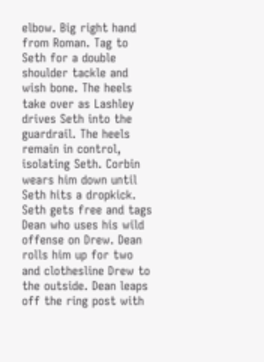elbow. Big right hand from Roman. Tag to Seth for a double shoulder tackle and wish bone. The heels take over as Lashley drives Seth into the guardrail. The heels remain in control, isolating Seth. Corbin wears him down until Seth hits a dropkick. Seth gets free and tags Dean who uses his wild offense on Drew. Dean rolls him up for two and clothesline Drew to the outside. Dean leaps off the ring post with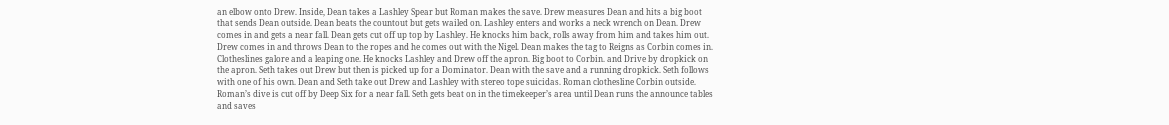an elbow onto Drew. Inside, Dean takes a Lashley Spear but Roman makes the save. Drew measures Dean and hits a big boot that sends Dean outside. Dean beats the countout but gets wailed on. Lashley enters and works a neck wrench on Dean. Drew comes in and gets a near fall. Dean gets cut off up top by Lashley. He knocks him back, rolls away from him and takes him out. Drew comes in and throws Dean to the ropes and he comes out with the Nigel. Dean makes the tag to Reigns as Corbin comes in. Clotheslines galore and a leaping one. He knocks Lashley and Drew off the apron. Big boot to Corbin. and Drive by dropkick on the apron. Seth takes out Drew but then is picked up for a Dominator. Dean with the save and a running dropkick. Seth follows with one of his own. Dean and Seth take out Drew and Lashley with stereo tope suicidas. Roman clothesline Corbin outside. Roman’s dive is cut off by Deep Six for a near fall. Seth gets beat on in the timekeeper’s area until Dean runs the announce tables and saves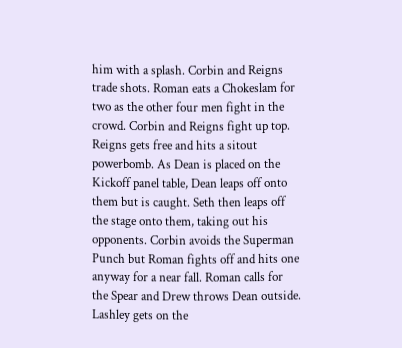him with a splash. Corbin and Reigns trade shots. Roman eats a Chokeslam for two as the other four men fight in the crowd. Corbin and Reigns fight up top. Reigns gets free and hits a sitout powerbomb. As Dean is placed on the Kickoff panel table, Dean leaps off onto them but is caught. Seth then leaps off the stage onto them, taking out his opponents. Corbin avoids the Superman Punch but Roman fights off and hits one anyway for a near fall. Roman calls for the Spear and Drew throws Dean outside. Lashley gets on the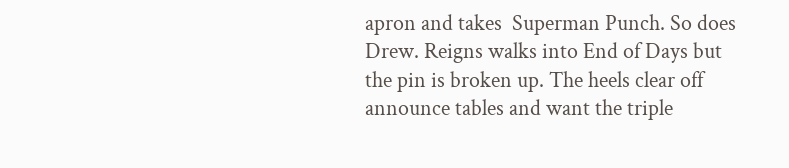apron and takes  Superman Punch. So does Drew. Reigns walks into End of Days but the pin is broken up. The heels clear off announce tables and want the triple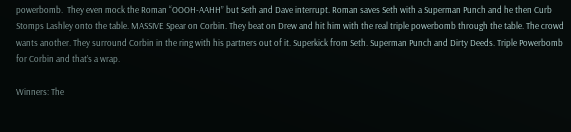powerbomb.  They even mock the Roman “OOOH-AAHH” but Seth and Dave interrupt. Roman saves Seth with a Superman Punch and he then Curb Stomps Lashley onto the table. MASSIVE Spear on Corbin. They beat on Drew and hit him with the real triple powerbomb through the table. The crowd wants another. They surround Corbin in the ring with his partners out of it. Superkick from Seth. Superman Punch and Dirty Deeds. Triple Powerbomb for Corbin and that’s a wrap.

Winners: The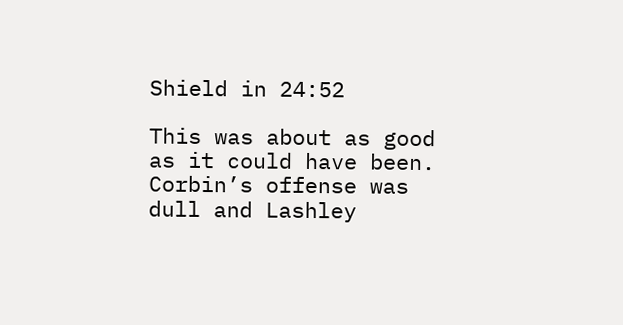Shield in 24:52

This was about as good as it could have been. Corbin’s offense was dull and Lashley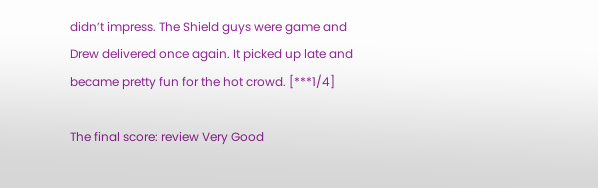didn’t impress. The Shield guys were game and Drew delivered once again. It picked up late and became pretty fun for the hot crowd. [***1/4]

The final score: review Very Good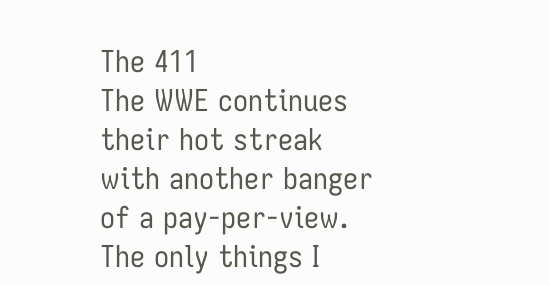The 411
The WWE continues their hot streak with another banger of a pay-per-view. The only things I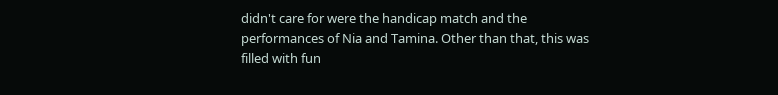didn't care for were the handicap match and the performances of Nia and Tamina. Other than that, this was filled with fun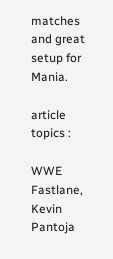matches and great setup for Mania.

article topics :

WWE Fastlane, Kevin Pantoja